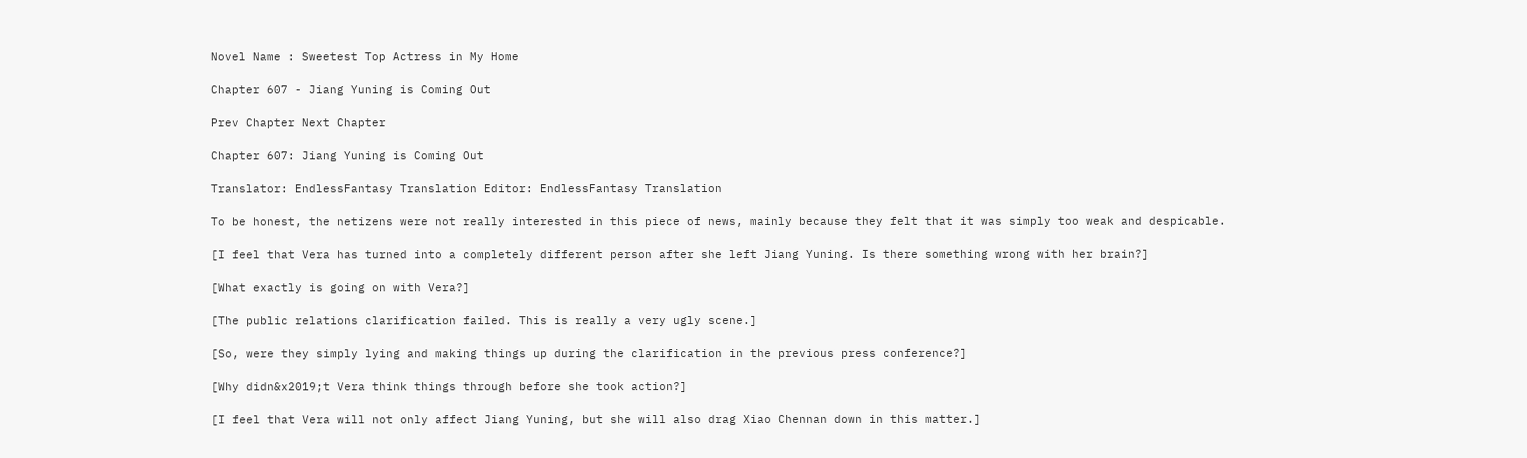Novel Name : Sweetest Top Actress in My Home

Chapter 607 - Jiang Yuning is Coming Out

Prev Chapter Next Chapter

Chapter 607: Jiang Yuning is Coming Out

Translator: EndlessFantasy Translation Editor: EndlessFantasy Translation

To be honest, the netizens were not really interested in this piece of news, mainly because they felt that it was simply too weak and despicable.

[I feel that Vera has turned into a completely different person after she left Jiang Yuning. Is there something wrong with her brain?]

[What exactly is going on with Vera?]

[The public relations clarification failed. This is really a very ugly scene.]

[So, were they simply lying and making things up during the clarification in the previous press conference?]

[Why didn&x2019;t Vera think things through before she took action?]

[I feel that Vera will not only affect Jiang Yuning, but she will also drag Xiao Chennan down in this matter.]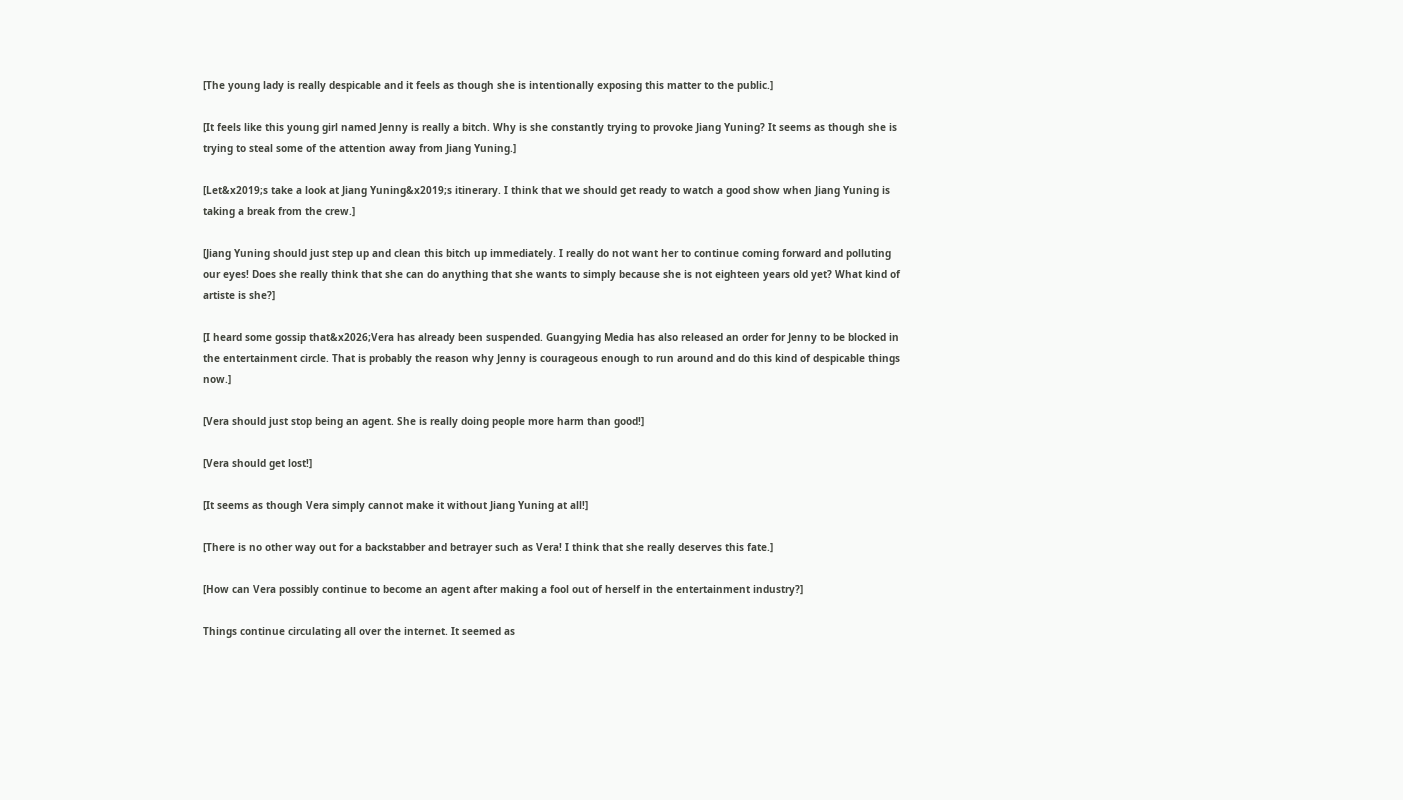[The young lady is really despicable and it feels as though she is intentionally exposing this matter to the public.]

[It feels like this young girl named Jenny is really a bitch. Why is she constantly trying to provoke Jiang Yuning? It seems as though she is trying to steal some of the attention away from Jiang Yuning.]

[Let&x2019;s take a look at Jiang Yuning&x2019;s itinerary. I think that we should get ready to watch a good show when Jiang Yuning is taking a break from the crew.]

[Jiang Yuning should just step up and clean this bitch up immediately. I really do not want her to continue coming forward and polluting our eyes! Does she really think that she can do anything that she wants to simply because she is not eighteen years old yet? What kind of artiste is she?]

[I heard some gossip that&x2026;Vera has already been suspended. Guangying Media has also released an order for Jenny to be blocked in the entertainment circle. That is probably the reason why Jenny is courageous enough to run around and do this kind of despicable things now.]

[Vera should just stop being an agent. She is really doing people more harm than good!]

[Vera should get lost!]

[It seems as though Vera simply cannot make it without Jiang Yuning at all!]

[There is no other way out for a backstabber and betrayer such as Vera! I think that she really deserves this fate.]

[How can Vera possibly continue to become an agent after making a fool out of herself in the entertainment industry?]

Things continue circulating all over the internet. It seemed as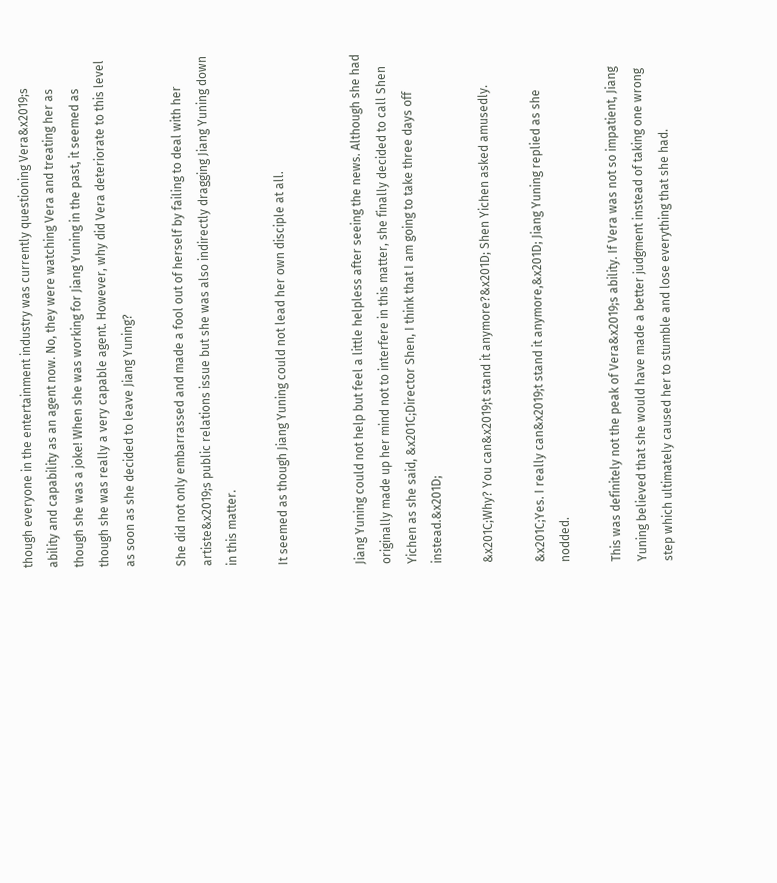though everyone in the entertainment industry was currently questioning Vera&x2019;s ability and capability as an agent now. No, they were watching Vera and treating her as though she was a joke! When she was working for Jiang Yuning in the past, it seemed as though she was really a very capable agent. However, why did Vera deteriorate to this level as soon as she decided to leave Jiang Yuning?

She did not only embarrassed and made a fool out of herself by failing to deal with her artiste&x2019;s public relations issue but she was also indirectly dragging Jiang Yuning down in this matter.

It seemed as though Jiang Yuning could not lead her own disciple at all.


Jiang Yuning could not help but feel a little helpless after seeing the news. Although she had originally made up her mind not to interfere in this matter, she finally decided to call Shen Yichen as she said, &x201C;Director Shen, I think that I am going to take three days off instead.&x201D;

&x201C;Why? You can&x2019;t stand it anymore?&x201D; Shen Yichen asked amusedly.

&x201C;Yes. I really can&x2019;t stand it anymore,&x201D; Jiang Yuning replied as she nodded.

This was definitely not the peak of Vera&x2019;s ability. If Vera was not so impatient, Jiang Yuning believed that she would have made a better judgment instead of taking one wrong step which ultimately caused her to stumble and lose everything that she had.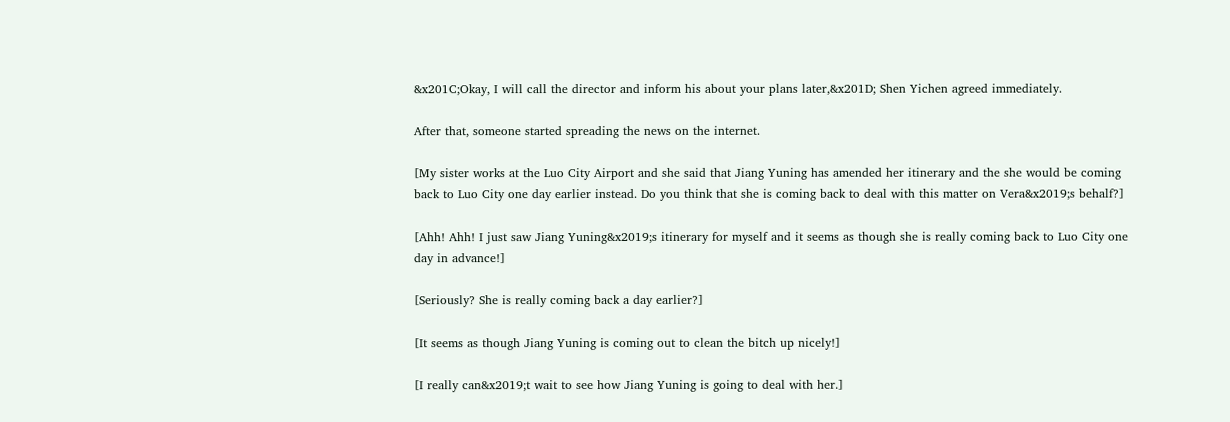&x201C;Okay, I will call the director and inform his about your plans later,&x201D; Shen Yichen agreed immediately.

After that, someone started spreading the news on the internet.

[My sister works at the Luo City Airport and she said that Jiang Yuning has amended her itinerary and the she would be coming back to Luo City one day earlier instead. Do you think that she is coming back to deal with this matter on Vera&x2019;s behalf?]

[Ahh! Ahh! I just saw Jiang Yuning&x2019;s itinerary for myself and it seems as though she is really coming back to Luo City one day in advance!]

[Seriously? She is really coming back a day earlier?]

[It seems as though Jiang Yuning is coming out to clean the bitch up nicely!]

[I really can&x2019;t wait to see how Jiang Yuning is going to deal with her.]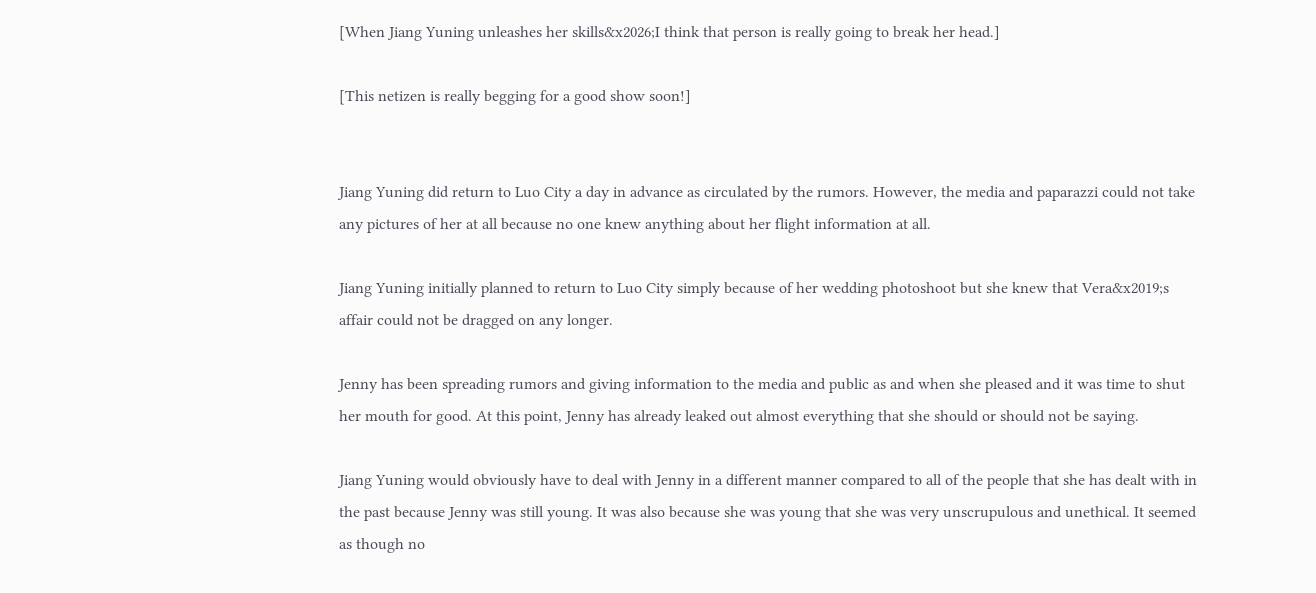[When Jiang Yuning unleashes her skills&x2026;I think that person is really going to break her head.]

[This netizen is really begging for a good show soon!]


Jiang Yuning did return to Luo City a day in advance as circulated by the rumors. However, the media and paparazzi could not take any pictures of her at all because no one knew anything about her flight information at all.

Jiang Yuning initially planned to return to Luo City simply because of her wedding photoshoot but she knew that Vera&x2019;s affair could not be dragged on any longer.

Jenny has been spreading rumors and giving information to the media and public as and when she pleased and it was time to shut her mouth for good. At this point, Jenny has already leaked out almost everything that she should or should not be saying.

Jiang Yuning would obviously have to deal with Jenny in a different manner compared to all of the people that she has dealt with in the past because Jenny was still young. It was also because she was young that she was very unscrupulous and unethical. It seemed as though no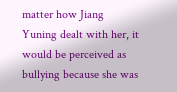matter how Jiang Yuning dealt with her, it would be perceived as bullying because she was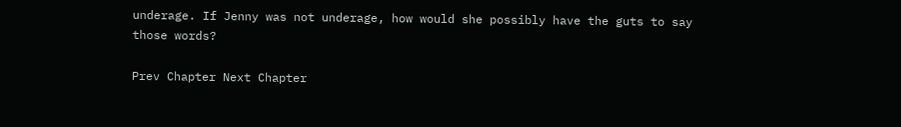underage. If Jenny was not underage, how would she possibly have the guts to say those words?

Prev Chapter Next Chapter